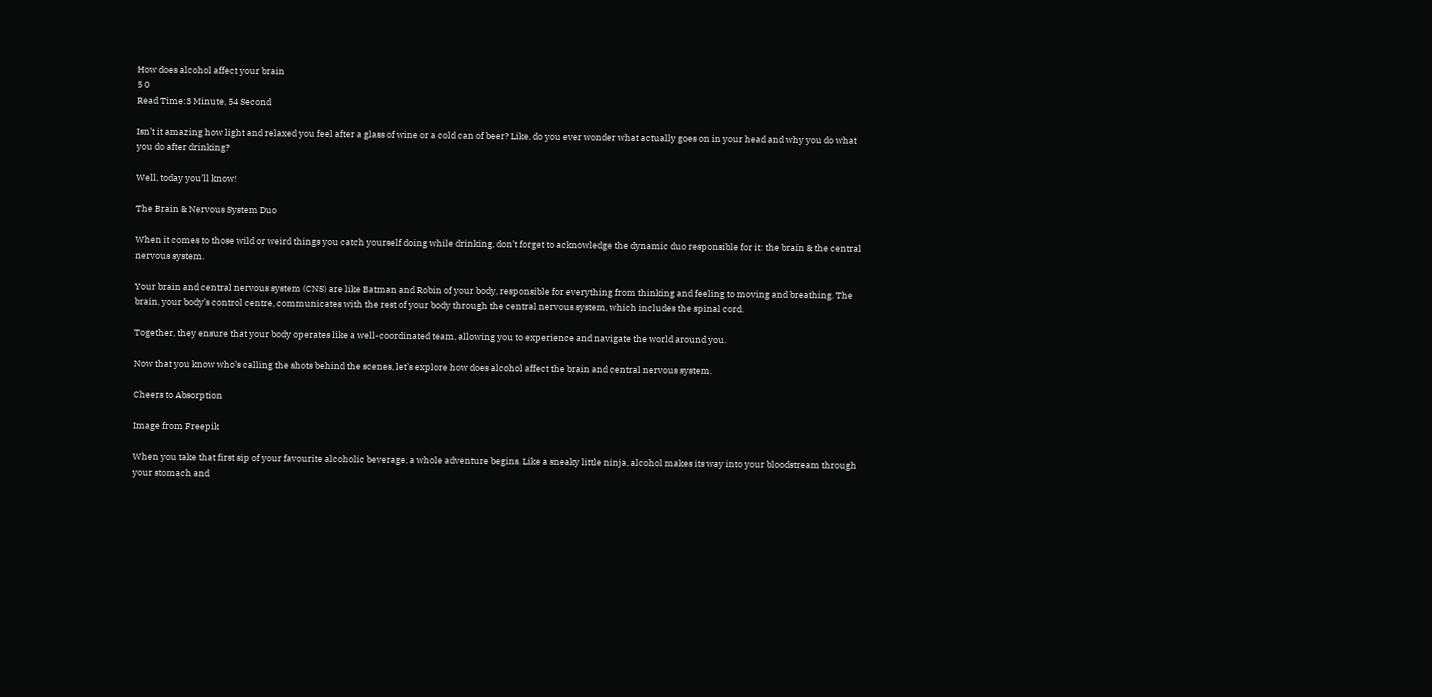How does alcohol affect your brain
5 0
Read Time:3 Minute, 54 Second

Isn’t it amazing how light and relaxed you feel after a glass of wine or a cold can of beer? Like, do you ever wonder what actually goes on in your head and why you do what you do after drinking?

Well, today you’ll know!

The Brain & Nervous System Duo

When it comes to those wild or weird things you catch yourself doing while drinking, don’t forget to acknowledge the dynamic duo responsible for it: the brain & the central nervous system.

Your brain and central nervous system (CNS) are like Batman and Robin of your body, responsible for everything from thinking and feeling to moving and breathing. The brain, your body’s control centre, communicates with the rest of your body through the central nervous system, which includes the spinal cord.

Together, they ensure that your body operates like a well-coordinated team, allowing you to experience and navigate the world around you.

Now that you know who’s calling the shots behind the scenes, let’s explore how does alcohol affect the brain and central nervous system.

Cheers to Absorption

Image from Freepik

When you take that first sip of your favourite alcoholic beverage, a whole adventure begins. Like a sneaky little ninja, alcohol makes its way into your bloodstream through your stomach and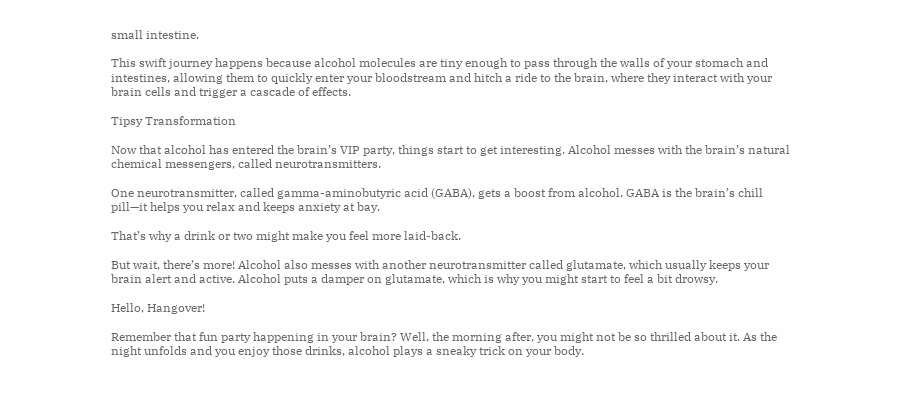small intestine.

This swift journey happens because alcohol molecules are tiny enough to pass through the walls of your stomach and intestines, allowing them to quickly enter your bloodstream and hitch a ride to the brain, where they interact with your brain cells and trigger a cascade of effects.

Tipsy Transformation

Now that alcohol has entered the brain’s VIP party, things start to get interesting. Alcohol messes with the brain’s natural chemical messengers, called neurotransmitters.

One neurotransmitter, called gamma-aminobutyric acid (GABA), gets a boost from alcohol. GABA is the brain’s chill pill—it helps you relax and keeps anxiety at bay.

That’s why a drink or two might make you feel more laid-back.

But wait, there’s more! Alcohol also messes with another neurotransmitter called glutamate, which usually keeps your brain alert and active. Alcohol puts a damper on glutamate, which is why you might start to feel a bit drowsy.

Hello, Hangover!

Remember that fun party happening in your brain? Well, the morning after, you might not be so thrilled about it. As the night unfolds and you enjoy those drinks, alcohol plays a sneaky trick on your body.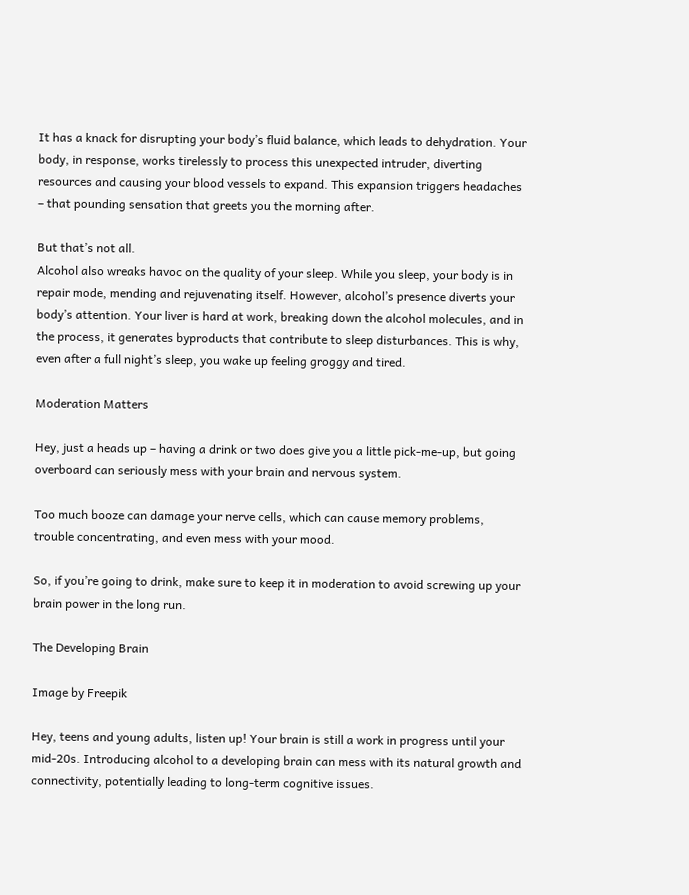It has a knack for disrupting your body’s fluid balance, which leads to dehydration. Your body, in response, works tirelessly to process this unexpected intruder, diverting resources and causing your blood vessels to expand. This expansion triggers headaches – that pounding sensation that greets you the morning after.

But that’s not all.
Alcohol also wreaks havoc on the quality of your sleep. While you sleep, your body is in repair mode, mending and rejuvenating itself. However, alcohol’s presence diverts your body’s attention. Your liver is hard at work, breaking down the alcohol molecules, and in the process, it generates byproducts that contribute to sleep disturbances. This is why, even after a full night’s sleep, you wake up feeling groggy and tired.

Moderation Matters

Hey, just a heads up – having a drink or two does give you a little pick-me-up, but going overboard can seriously mess with your brain and nervous system.

Too much booze can damage your nerve cells, which can cause memory problems, trouble concentrating, and even mess with your mood.

So, if you’re going to drink, make sure to keep it in moderation to avoid screwing up your brain power in the long run.

The Developing Brain

Image by Freepik

Hey, teens and young adults, listen up! Your brain is still a work in progress until your mid-20s. Introducing alcohol to a developing brain can mess with its natural growth and connectivity, potentially leading to long-term cognitive issues.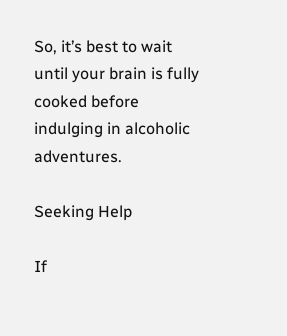So, it’s best to wait until your brain is fully cooked before indulging in alcoholic adventures.

Seeking Help

If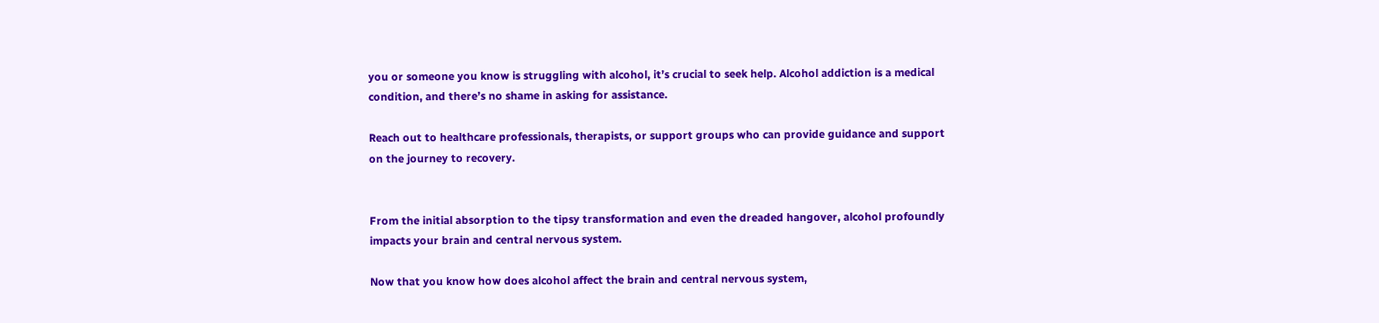you or someone you know is struggling with alcohol, it’s crucial to seek help. Alcohol addiction is a medical condition, and there’s no shame in asking for assistance.

Reach out to healthcare professionals, therapists, or support groups who can provide guidance and support on the journey to recovery.


From the initial absorption to the tipsy transformation and even the dreaded hangover, alcohol profoundly impacts your brain and central nervous system.

Now that you know how does alcohol affect the brain and central nervous system,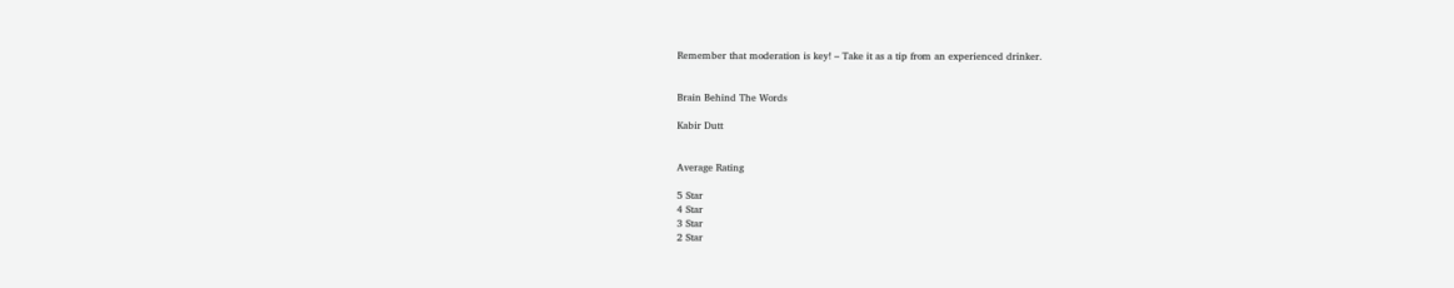Remember that moderation is key! – Take it as a tip from an experienced drinker.


Brain Behind The Words

Kabir Dutt


Average Rating

5 Star
4 Star
3 Star
2 Star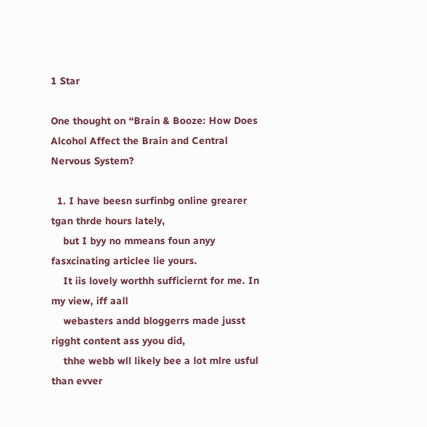1 Star

One thought on “Brain & Booze: How Does Alcohol Affect the Brain and Central Nervous System?

  1. I have beesn surfinbg online grearer tgan thrde hours lately,
    but I byy no mmeans foun anyy fasxcinating articlee lie yours.
    It iis lovely worthh sufficiernt for me. In my view, iff aall
    webasters andd bloggerrs made jusst rigght content ass yyou did,
    thhe webb wll likely bee a lot mlre usful than evver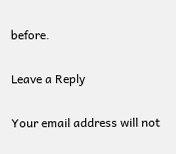before.

Leave a Reply

Your email address will not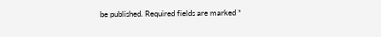be published. Required fields are marked *